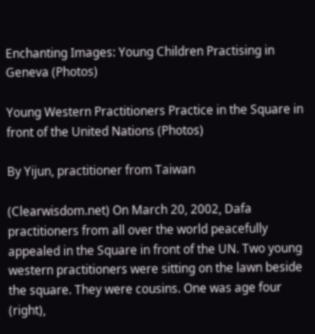Enchanting Images: Young Children Practising in Geneva (Photos)

Young Western Practitioners Practice in the Square in front of the United Nations (Photos)

By Yijun, practitioner from Taiwan

(Clearwisdom.net) On March 20, 2002, Dafa practitioners from all over the world peacefully appealed in the Square in front of the UN. Two young western practitioners were sitting on the lawn beside the square. They were cousins. One was age four (right),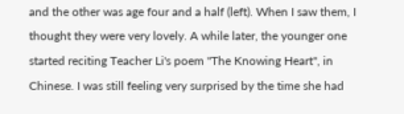and the other was age four and a half (left). When I saw them, I thought they were very lovely. A while later, the younger one started reciting Teacher Li's poem "The Knowing Heart", in Chinese. I was still feeling very surprised by the time she had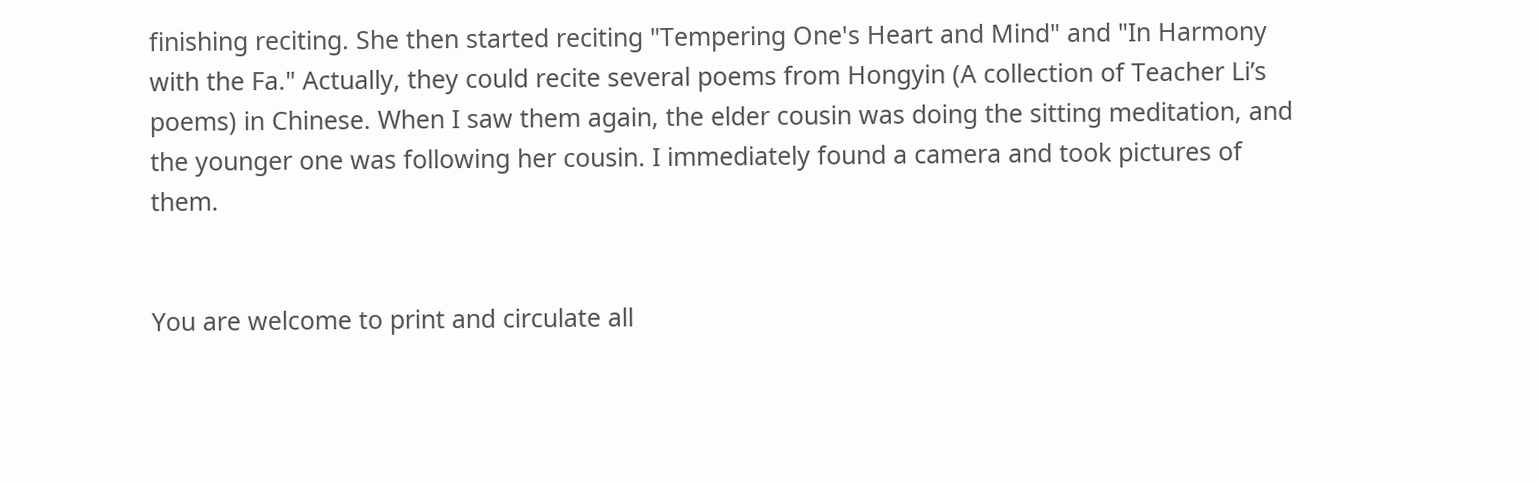finishing reciting. She then started reciting "Tempering One's Heart and Mind" and "In Harmony with the Fa." Actually, they could recite several poems from Hongyin (A collection of Teacher Li’s poems) in Chinese. When I saw them again, the elder cousin was doing the sitting meditation, and the younger one was following her cousin. I immediately found a camera and took pictures of them.


You are welcome to print and circulate all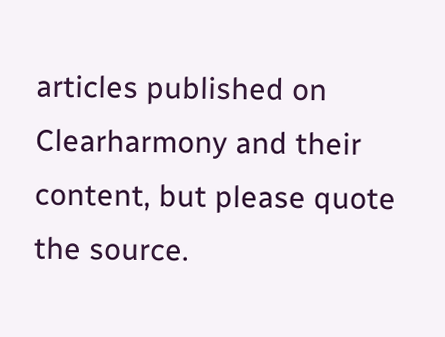articles published on Clearharmony and their content, but please quote the source.